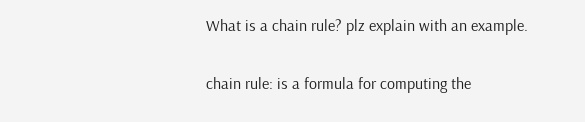What is a chain rule? plz explain with an example.

chain rule: is a formula for computing the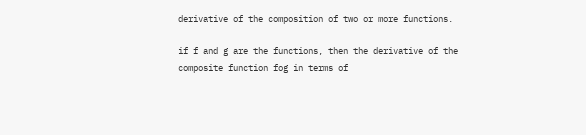derivative of the composition of two or more functions.

if f and g are the functions, then the derivative of the composite function fog in terms of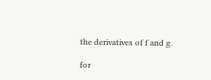the derivatives of f and g.

for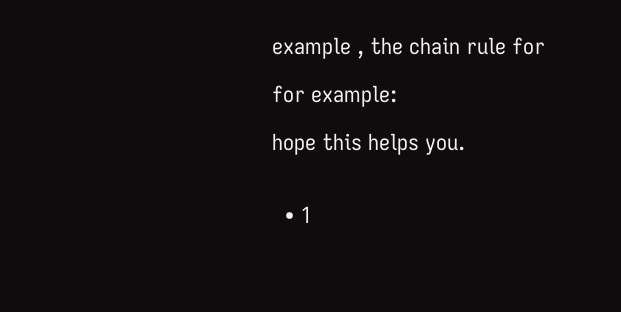example , the chain rule for

for example:

hope this helps you.


  • 1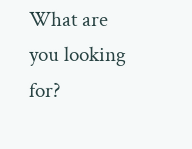What are you looking for?